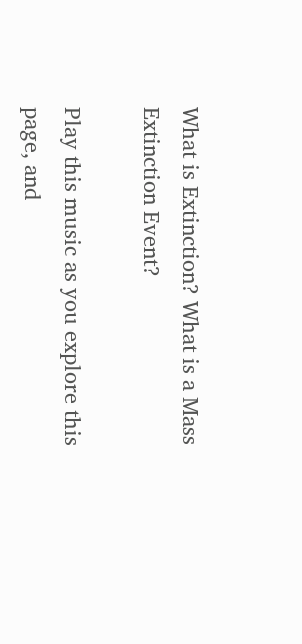What is Extinction? What is a Mass Extinction Event?

Play this music as you explore this page, and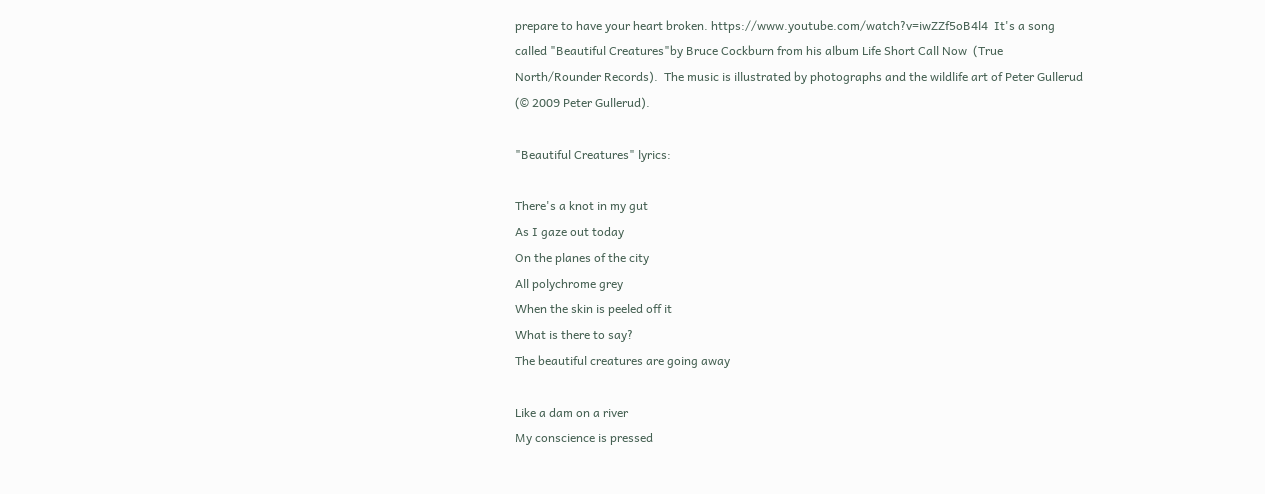prepare to have your heart broken. https://www.youtube.com/watch?v=iwZZf5oB4l4  It's a song called "Beautiful Creatures"by Bruce Cockburn from his album Life Short Call Now  (True North/Rounder Records).  The music is illustrated by photographs and the wildlife art of Peter Gullerud (© 2009 Peter Gullerud).

"Beautiful Creatures" lyrics:

There's a knot in my gut
As I gaze out today
On the planes of the city
All polychrome grey
When the skin is peeled off it
What is there to say?
The beautiful creatures are going away

Like a dam on a river
My conscience is pressed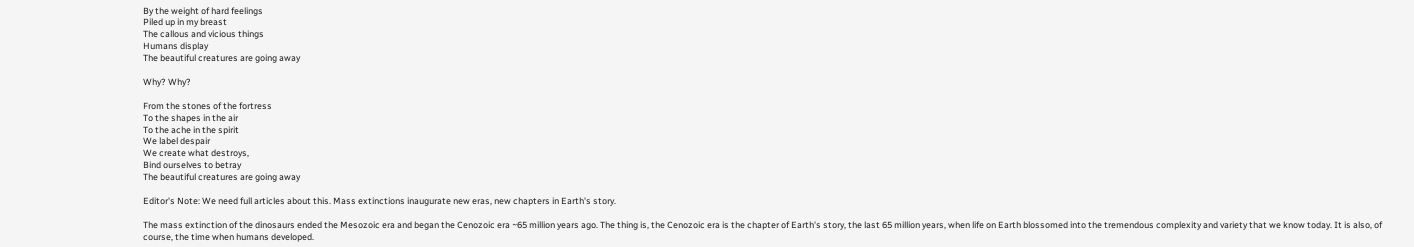By the weight of hard feelings
Piled up in my breast
The callous and vicious things
Humans display
The beautiful creatures are going away

Why? Why?

From the stones of the fortress
To the shapes in the air
To the ache in the spirit
We label despair
We create what destroys,
Bind ourselves to betray
The beautiful creatures are going away

Editor's Note: We need full articles about this. Mass extinctions inaugurate new eras, new chapters in Earth's story.

The mass extinction of the dinosaurs ended the Mesozoic era and began the Cenozoic era ~65 million years ago. The thing is, the Cenozoic era is the chapter of Earth's story, the last 65 million years, when life on Earth blossomed into the tremendous complexity and variety that we know today. It is also, of course, the time when humans developed.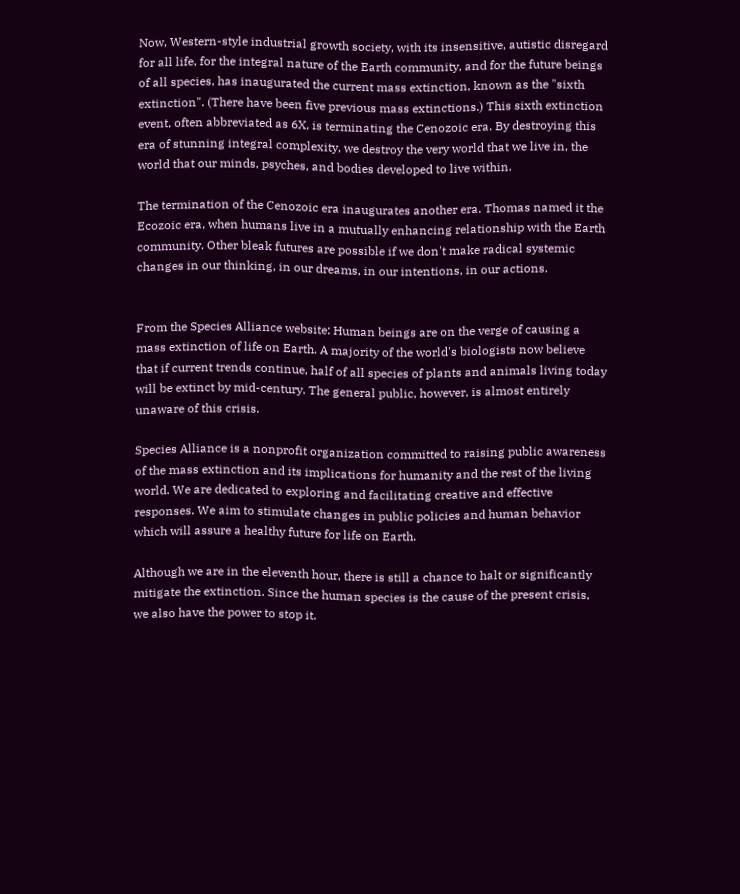Now, Western-style industrial growth society, with its insensitive, autistic disregard for all life, for the integral nature of the Earth community, and for the future beings of all species, has inaugurated the current mass extinction, known as the "sixth extinction". (There have been five previous mass extinctions.) This sixth extinction event, often abbreviated as 6X, is terminating the Cenozoic era. By destroying this era of stunning integral complexity, we destroy the very world that we live in, the world that our minds, psyches, and bodies developed to live within.

The termination of the Cenozoic era inaugurates another era. Thomas named it the Ecozoic era, when humans live in a mutually enhancing relationship with the Earth community. Other bleak futures are possible if we don't make radical systemic changes in our thinking, in our dreams, in our intentions, in our actions.


From the Species Alliance website: Human beings are on the verge of causing a mass extinction of life on Earth. A majority of the world's biologists now believe that if current trends continue, half of all species of plants and animals living today will be extinct by mid-century. The general public, however, is almost entirely unaware of this crisis.

Species Alliance is a nonprofit organization committed to raising public awareness of the mass extinction and its implications for humanity and the rest of the living world. We are dedicated to exploring and facilitating creative and effective responses. We aim to stimulate changes in public policies and human behavior which will assure a healthy future for life on Earth.

Although we are in the eleventh hour, there is still a chance to halt or significantly mitigate the extinction. Since the human species is the cause of the present crisis, we also have the power to stop it.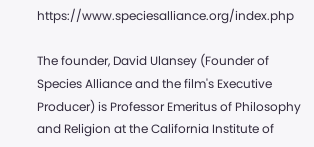https://www.speciesalliance.org/index.php

The founder, David Ulansey (Founder of Species Alliance and the film's Executive Producer) is Professor Emeritus of Philosophy and Religion at the California Institute of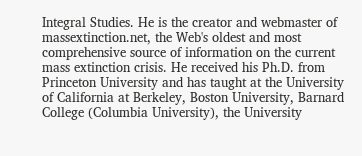Integral Studies. He is the creator and webmaster of massextinction.net, the Web's oldest and most comprehensive source of information on the current mass extinction crisis. He received his Ph.D. from Princeton University and has taught at the University of California at Berkeley, Boston University, Barnard College (Columbia University), the University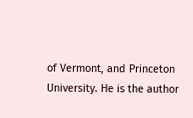of Vermont, and Princeton University. He is the author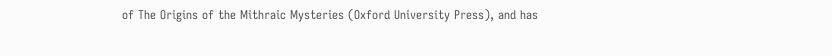of The Origins of the Mithraic Mysteries (Oxford University Press), and has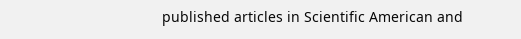published articles in Scientific American and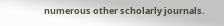numerous other scholarly journals.